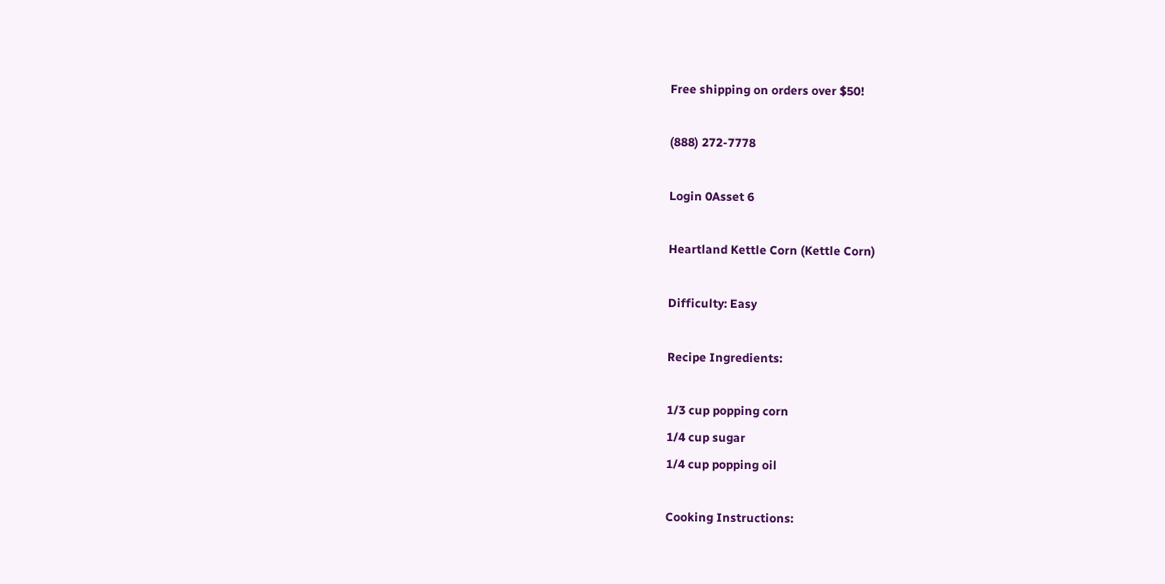Free shipping on orders over $50!

(888) 272-7778

Login 0Asset 6

Heartland Kettle Corn (Kettle Corn)

Difficulty: Easy

Recipe Ingredients:

1/3 cup popping corn
1/4 cup sugar
1/4 cup popping oil

Cooking Instructions: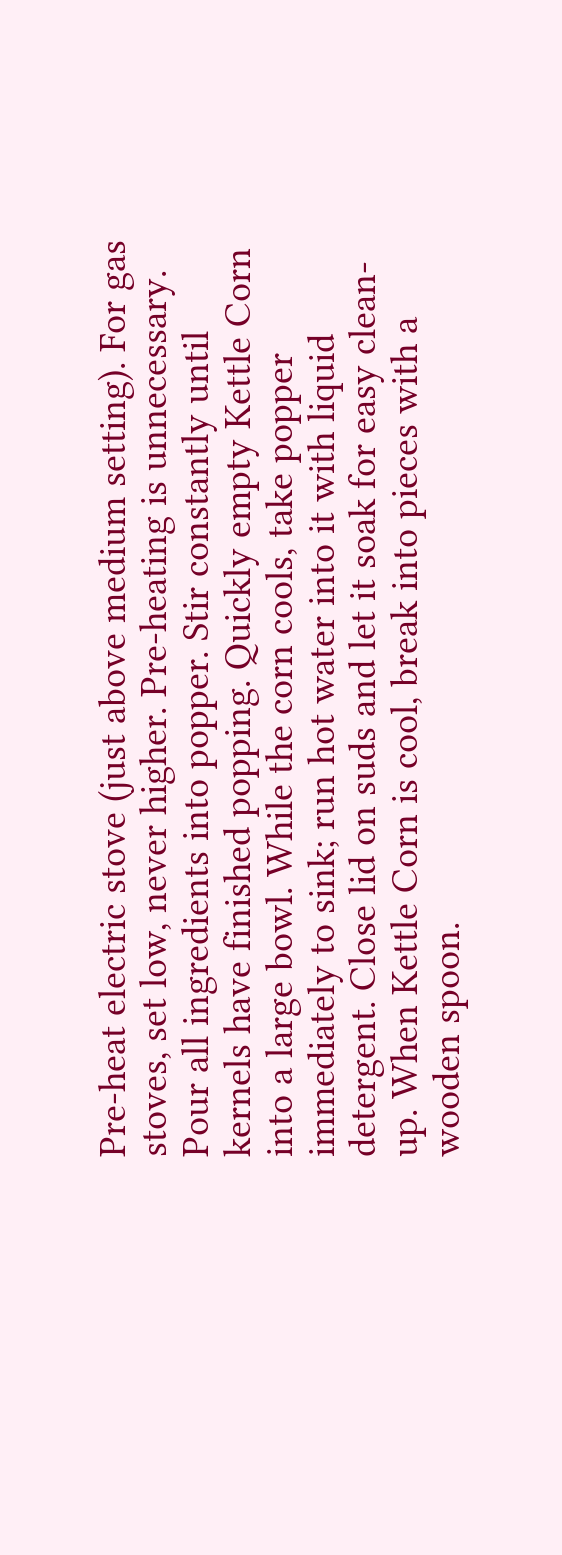Pre-heat electric stove (just above medium setting). For gas stoves, set low, never higher. Pre-heating is unnecessary. Pour all ingredients into popper. Stir constantly until kernels have finished popping. Quickly empty Kettle Corn into a large bowl. While the corn cools, take popper immediately to sink; run hot water into it with liquid detergent. Close lid on suds and let it soak for easy clean-up. When Kettle Corn is cool, break into pieces with a wooden spoon.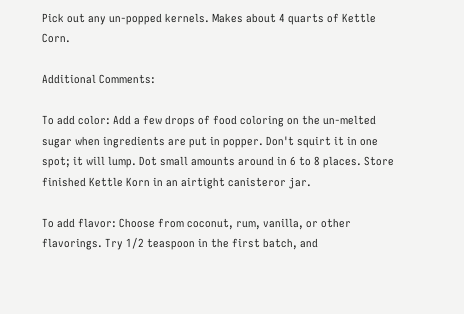Pick out any un-popped kernels. Makes about 4 quarts of Kettle Corn.

Additional Comments:

To add color: Add a few drops of food coloring on the un-melted sugar when ingredients are put in popper. Don't squirt it in one spot; it will lump. Dot small amounts around in 6 to 8 places. Store finished Kettle Korn in an airtight canisteror jar.

To add flavor: Choose from coconut, rum, vanilla, or other flavorings. Try 1/2 teaspoon in the first batch, and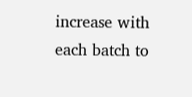increase with each batch to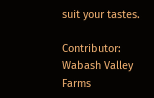suit your tastes.

Contributor: Wabash Valley Farms